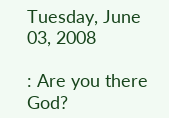Tuesday, June 03, 2008

: Are you there God?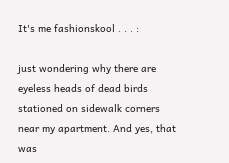It's me fashionskool . . . :

just wondering why there are eyeless heads of dead birds stationed on sidewalk corners near my apartment. And yes, that was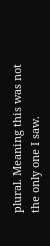plural. Meaning this was not the only one I saw.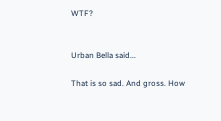WTF?


Urban Bella said...

That is so sad. And gross. How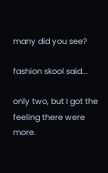many did you see?

fashion skool said...

only two, but I got the feeling there were more.